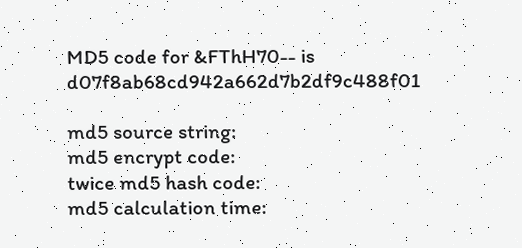MD5 code for &FThH70-- is d07f8ab68cd942a662d7b2df9c488f01

md5 source string:
md5 encrypt code:
twice md5 hash code:
md5 calculation time: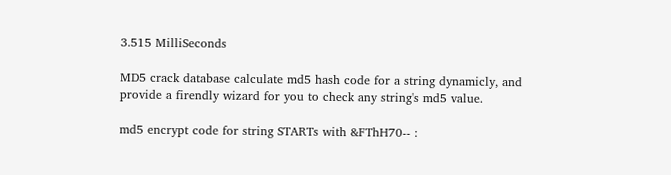3.515 MilliSeconds

MD5 crack database calculate md5 hash code for a string dynamicly, and provide a firendly wizard for you to check any string's md5 value.

md5 encrypt code for string STARTs with &FThH70-- :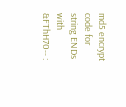md5 encrypt code for string ENDs with &FThH70-- :